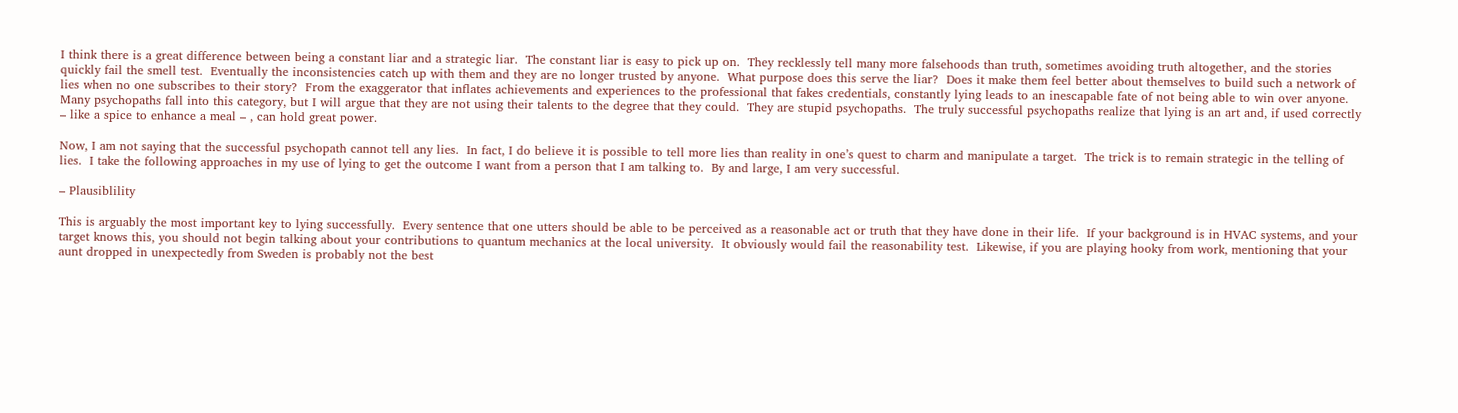I think there is a great difference between being a constant liar and a strategic liar.  The constant liar is easy to pick up on.  They recklessly tell many more falsehoods than truth, sometimes avoiding truth altogether, and the stories quickly fail the smell test.  Eventually the inconsistencies catch up with them and they are no longer trusted by anyone.  What purpose does this serve the liar?  Does it make them feel better about themselves to build such a network of lies when no one subscribes to their story?  From the exaggerator that inflates achievements and experiences to the professional that fakes credentials, constantly lying leads to an inescapable fate of not being able to win over anyone.  Many psychopaths fall into this category, but I will argue that they are not using their talents to the degree that they could.  They are stupid psychopaths.  The truly successful psychopaths realize that lying is an art and, if used correctly – like a spice to enhance a meal – , can hold great power.

Now, I am not saying that the successful psychopath cannot tell any lies.  In fact, I do believe it is possible to tell more lies than reality in one’s quest to charm and manipulate a target.  The trick is to remain strategic in the telling of lies.  I take the following approaches in my use of lying to get the outcome I want from a person that I am talking to.  By and large, I am very successful.

– Plausiblility

This is arguably the most important key to lying successfully.  Every sentence that one utters should be able to be perceived as a reasonable act or truth that they have done in their life.  If your background is in HVAC systems, and your target knows this, you should not begin talking about your contributions to quantum mechanics at the local university.  It obviously would fail the reasonability test.  Likewise, if you are playing hooky from work, mentioning that your aunt dropped in unexpectedly from Sweden is probably not the best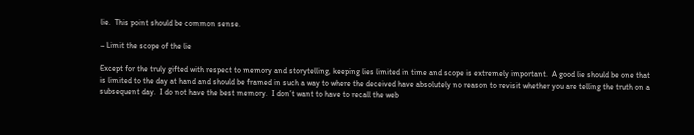lie.  This point should be common sense.

– Limit the scope of the lie

Except for the truly gifted with respect to memory and storytelling, keeping lies limited in time and scope is extremely important.  A good lie should be one that is limited to the day at hand and should be framed in such a way to where the deceived have absolutely no reason to revisit whether you are telling the truth on a subsequent day.  I do not have the best memory.  I don’t want to have to recall the web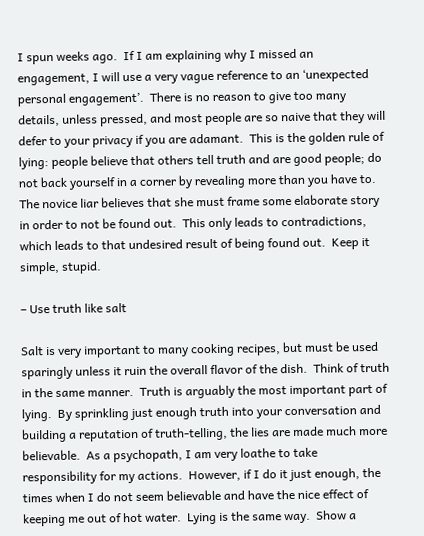I spun weeks ago.  If I am explaining why I missed an engagement, I will use a very vague reference to an ‘unexpected personal engagement’.  There is no reason to give too many details, unless pressed, and most people are so naive that they will defer to your privacy if you are adamant.  This is the golden rule of lying: people believe that others tell truth and are good people; do not back yourself in a corner by revealing more than you have to.  The novice liar believes that she must frame some elaborate story in order to not be found out.  This only leads to contradictions, which leads to that undesired result of being found out.  Keep it simple, stupid.

– Use truth like salt

Salt is very important to many cooking recipes, but must be used sparingly unless it ruin the overall flavor of the dish.  Think of truth in the same manner.  Truth is arguably the most important part of lying.  By sprinkling just enough truth into your conversation and building a reputation of truth-telling, the lies are made much more believable.  As a psychopath, I am very loathe to take responsibility for my actions.  However, if I do it just enough, the times when I do not seem believable and have the nice effect of keeping me out of hot water.  Lying is the same way.  Show a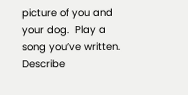picture of you and your dog.  Play a song you’ve written.  Describe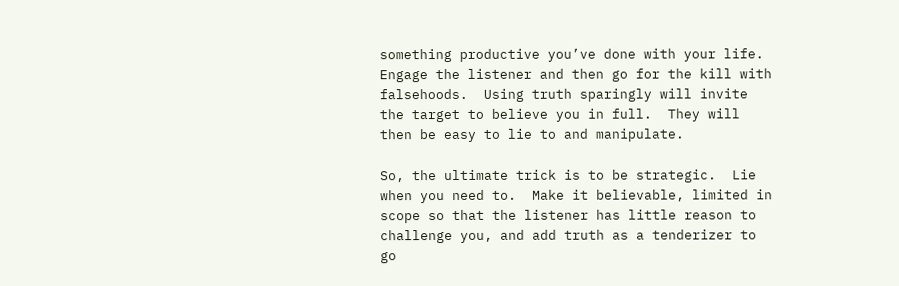something productive you’ve done with your life.  Engage the listener and then go for the kill with falsehoods.  Using truth sparingly will invite the target to believe you in full.  They will then be easy to lie to and manipulate.

So, the ultimate trick is to be strategic.  Lie when you need to.  Make it believable, limited in scope so that the listener has little reason to challenge you, and add truth as a tenderizer to go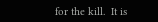for the kill.  It is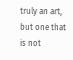truly an art, but one that is not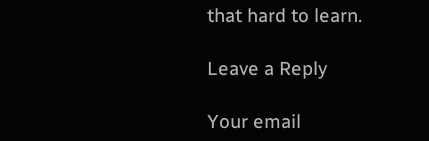that hard to learn.

Leave a Reply

Your email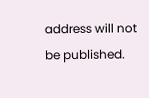address will not be published.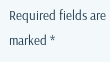Required fields are marked *